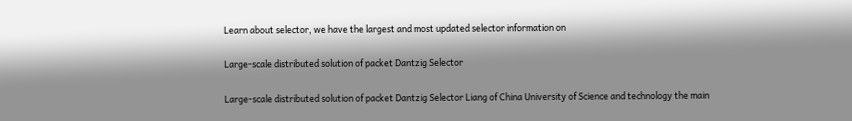Learn about selector, we have the largest and most updated selector information on

Large-scale distributed solution of packet Dantzig Selector

Large-scale distributed solution of packet Dantzig Selector Liang of China University of Science and technology the main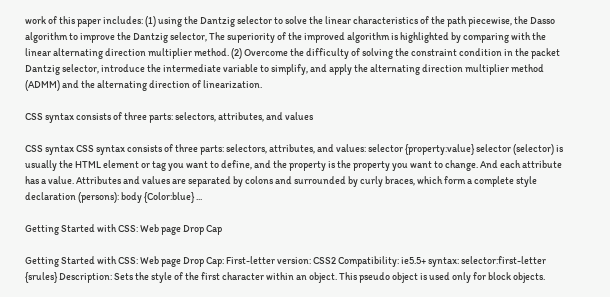work of this paper includes: (1) using the Dantzig selector to solve the linear characteristics of the path piecewise, the Dasso algorithm to improve the Dantzig selector, The superiority of the improved algorithm is highlighted by comparing with the linear alternating direction multiplier method. (2) Overcome the difficulty of solving the constraint condition in the packet Dantzig selector, introduce the intermediate variable to simplify, and apply the alternating direction multiplier method (ADMM) and the alternating direction of linearization.

CSS syntax consists of three parts: selectors, attributes, and values

CSS syntax CSS syntax consists of three parts: selectors, attributes, and values: selector {property:value} selector (selector) is usually the HTML element or tag you want to define, and the property is the property you want to change. And each attribute has a value. Attributes and values are separated by colons and surrounded by curly braces, which form a complete style declaration (persons): body {Color:blue} ...

Getting Started with CSS: Web page Drop Cap

Getting Started with CSS: Web page Drop Cap: First-letter version: CSS2 Compatibility: ie5.5+ syntax: selector:first-letter {srules} Description: Sets the style of the first character within an object. This pseudo object is used only for block objects.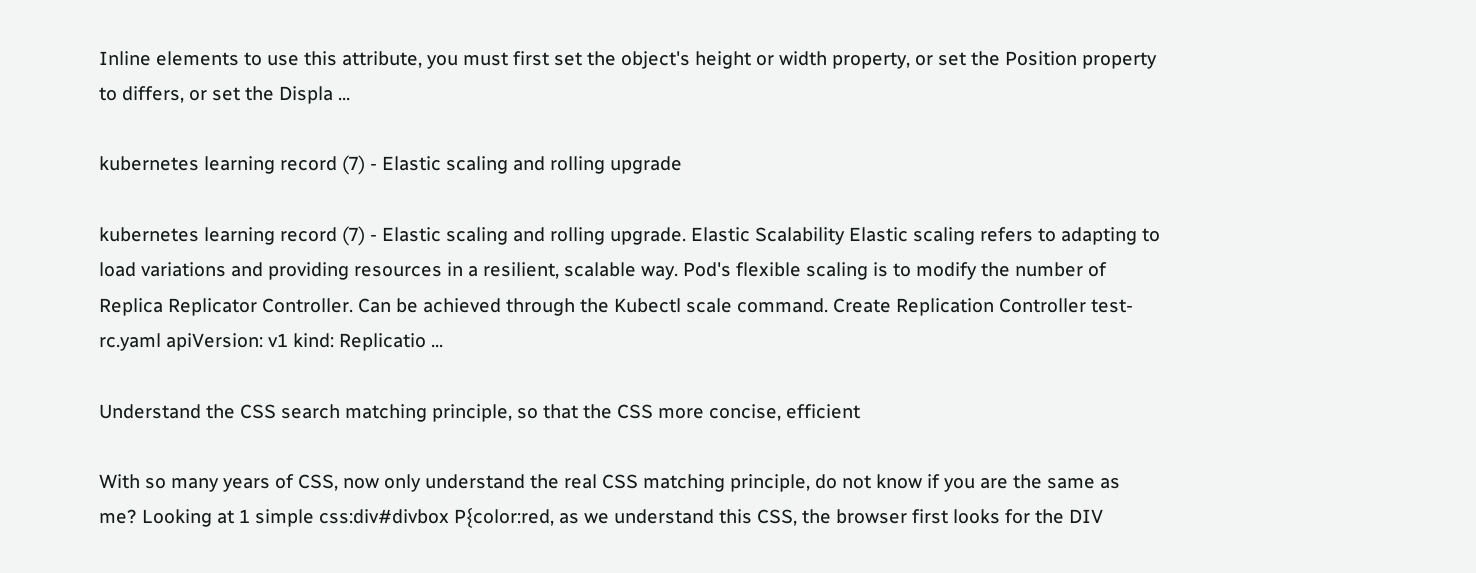Inline elements to use this attribute, you must first set the object's height or width property, or set the Position property to differs, or set the Displa ...

kubernetes learning record (7) - Elastic scaling and rolling upgrade

kubernetes learning record (7) - Elastic scaling and rolling upgrade. Elastic Scalability Elastic scaling refers to adapting to load variations and providing resources in a resilient, scalable way. Pod's flexible scaling is to modify the number of Replica Replicator Controller. Can be achieved through the Kubectl scale command. Create Replication Controller test-rc.yaml apiVersion: v1 kind: Replicatio ...

Understand the CSS search matching principle, so that the CSS more concise, efficient

With so many years of CSS, now only understand the real CSS matching principle, do not know if you are the same as me? Looking at 1 simple css:div#divbox P{color:red, as we understand this CSS, the browser first looks for the DIV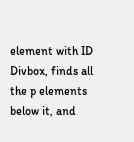element with ID Divbox, finds all the p elements below it, and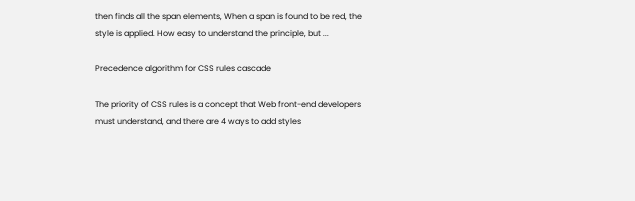then finds all the span elements, When a span is found to be red, the style is applied. How easy to understand the principle, but ...

Precedence algorithm for CSS rules cascade

The priority of CSS rules is a concept that Web front-end developers must understand, and there are 4 ways to add styles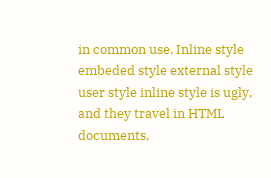in common use. Inline style embeded style external style user style inline style is ugly, and they travel in HTML documents,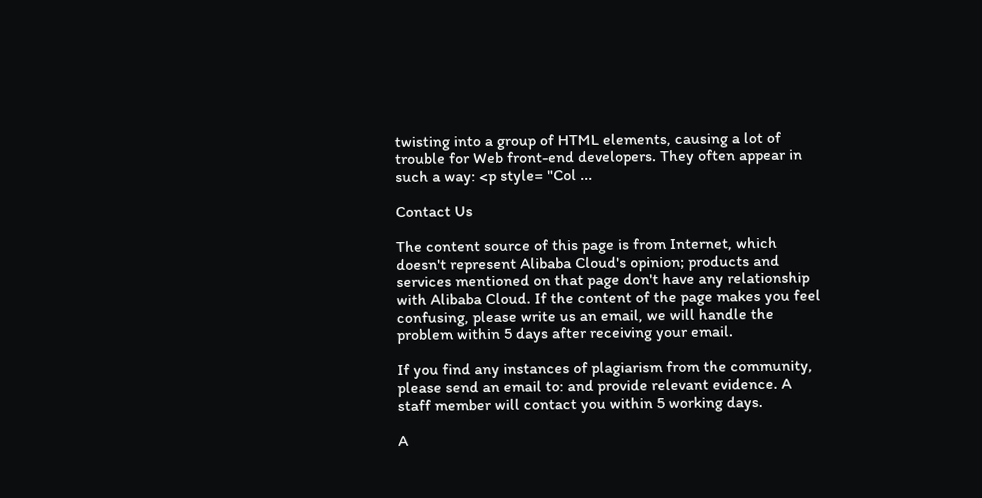twisting into a group of HTML elements, causing a lot of trouble for Web front-end developers. They often appear in such a way: <p style= "Col ...

Contact Us

The content source of this page is from Internet, which doesn't represent Alibaba Cloud's opinion; products and services mentioned on that page don't have any relationship with Alibaba Cloud. If the content of the page makes you feel confusing, please write us an email, we will handle the problem within 5 days after receiving your email.

If you find any instances of plagiarism from the community, please send an email to: and provide relevant evidence. A staff member will contact you within 5 working days.

A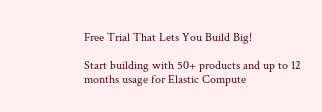Free Trial That Lets You Build Big!

Start building with 50+ products and up to 12 months usage for Elastic Compute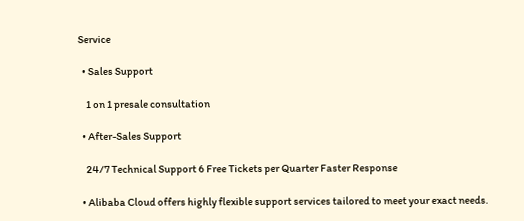Service

  • Sales Support

    1 on 1 presale consultation

  • After-Sales Support

    24/7 Technical Support 6 Free Tickets per Quarter Faster Response

  • Alibaba Cloud offers highly flexible support services tailored to meet your exact needs.